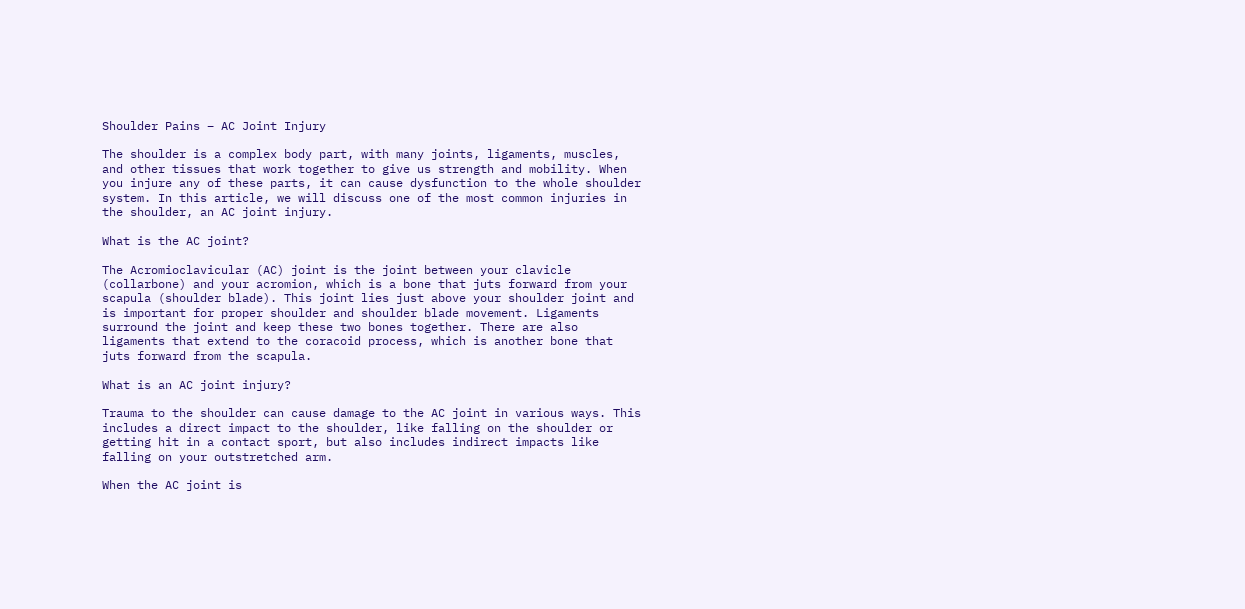Shoulder Pains – AC Joint Injury

The shoulder is a complex body part, with many joints, ligaments, muscles, and other tissues that work together to give us strength and mobility. When you injure any of these parts, it can cause dysfunction to the whole shoulder system. In this article, we will discuss one of the most common injuries in the shoulder, an AC joint injury.

What is the AC joint?

The Acromioclavicular (AC) joint is the joint between your clavicle (collarbone) and your acromion, which is a bone that juts forward from your scapula (shoulder blade). This joint lies just above your shoulder joint and is important for proper shoulder and shoulder blade movement. Ligaments surround the joint and keep these two bones together. There are also ligaments that extend to the coracoid process, which is another bone that juts forward from the scapula.

What is an AC joint injury?

Trauma to the shoulder can cause damage to the AC joint in various ways. This includes a direct impact to the shoulder, like falling on the shoulder or getting hit in a contact sport, but also includes indirect impacts like falling on your outstretched arm.

When the AC joint is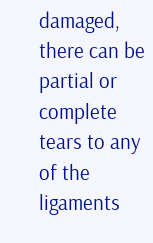damaged, there can be partial or complete tears to any of the ligaments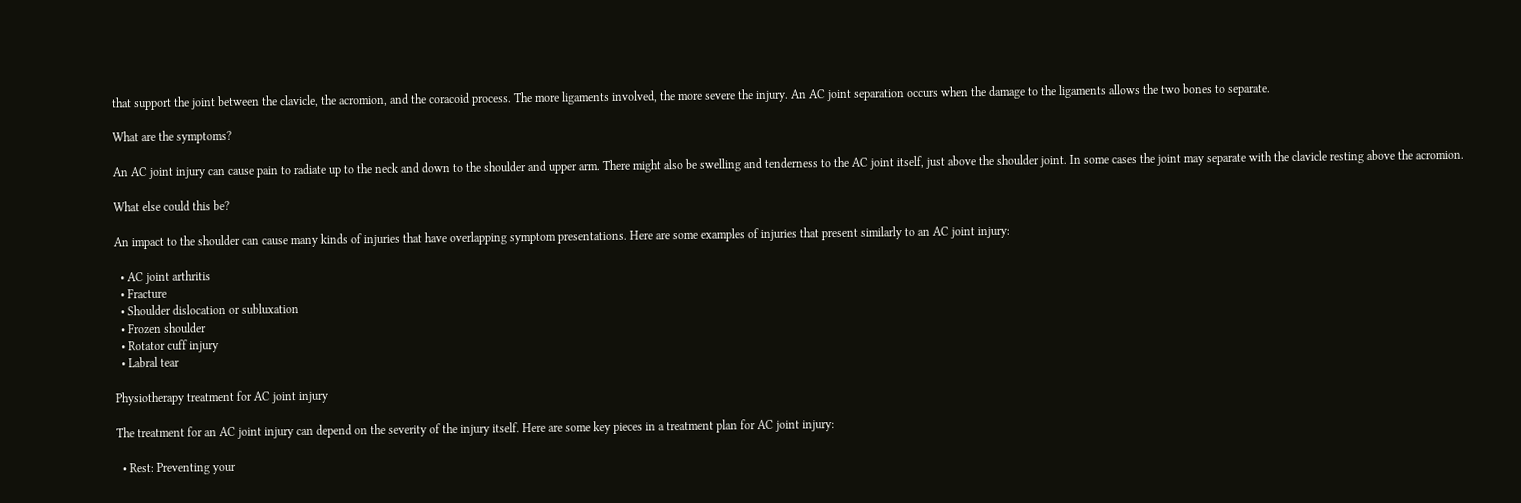that support the joint between the clavicle, the acromion, and the coracoid process. The more ligaments involved, the more severe the injury. An AC joint separation occurs when the damage to the ligaments allows the two bones to separate.

What are the symptoms?

An AC joint injury can cause pain to radiate up to the neck and down to the shoulder and upper arm. There might also be swelling and tenderness to the AC joint itself, just above the shoulder joint. In some cases the joint may separate with the clavicle resting above the acromion.

What else could this be?

An impact to the shoulder can cause many kinds of injuries that have overlapping symptom presentations. Here are some examples of injuries that present similarly to an AC joint injury:

  • AC joint arthritis
  • Fracture
  • Shoulder dislocation or subluxation
  • Frozen shoulder
  • Rotator cuff injury
  • Labral tear

Physiotherapy treatment for AC joint injury

The treatment for an AC joint injury can depend on the severity of the injury itself. Here are some key pieces in a treatment plan for AC joint injury:

  • Rest: Preventing your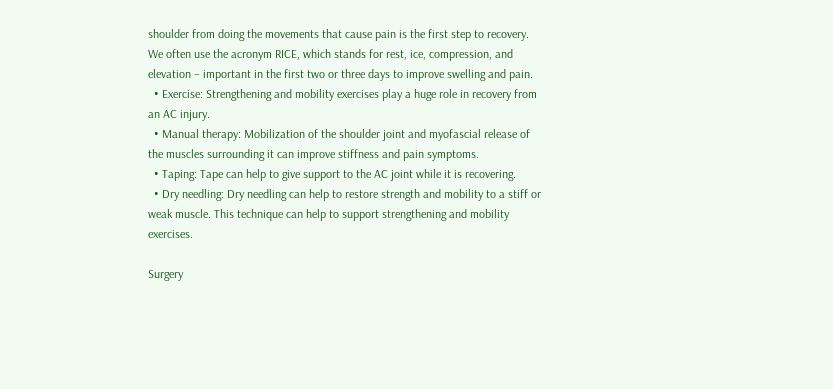shoulder from doing the movements that cause pain is the first step to recovery. We often use the acronym RICE, which stands for rest, ice, compression, and elevation – important in the first two or three days to improve swelling and pain.
  • Exercise: Strengthening and mobility exercises play a huge role in recovery from an AC injury.
  • Manual therapy: Mobilization of the shoulder joint and myofascial release of the muscles surrounding it can improve stiffness and pain symptoms.
  • Taping: Tape can help to give support to the AC joint while it is recovering.
  • Dry needling: Dry needling can help to restore strength and mobility to a stiff or weak muscle. This technique can help to support strengthening and mobility exercises.

Surgery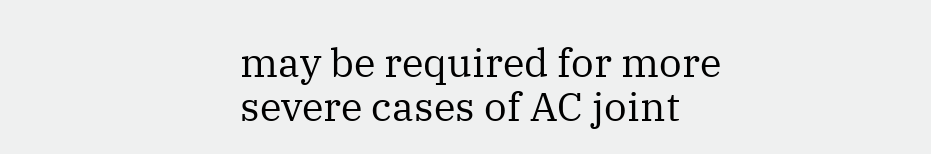may be required for more severe cases of AC joint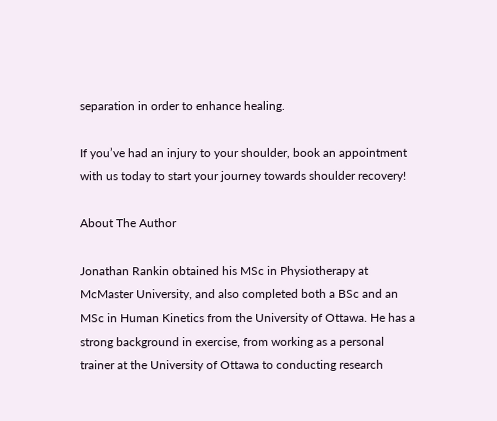separation in order to enhance healing.

If you’ve had an injury to your shoulder, book an appointment with us today to start your journey towards shoulder recovery!

About The Author

Jonathan Rankin obtained his MSc in Physiotherapy at McMaster University, and also completed both a BSc and an MSc in Human Kinetics from the University of Ottawa. He has a strong background in exercise, from working as a personal trainer at the University of Ottawa to conducting research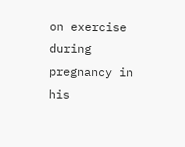on exercise during pregnancy in his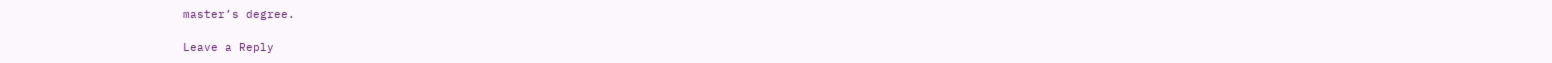master’s degree.

Leave a Reply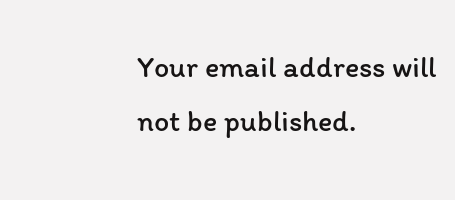Your email address will not be published.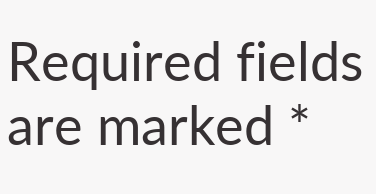Required fields are marked *